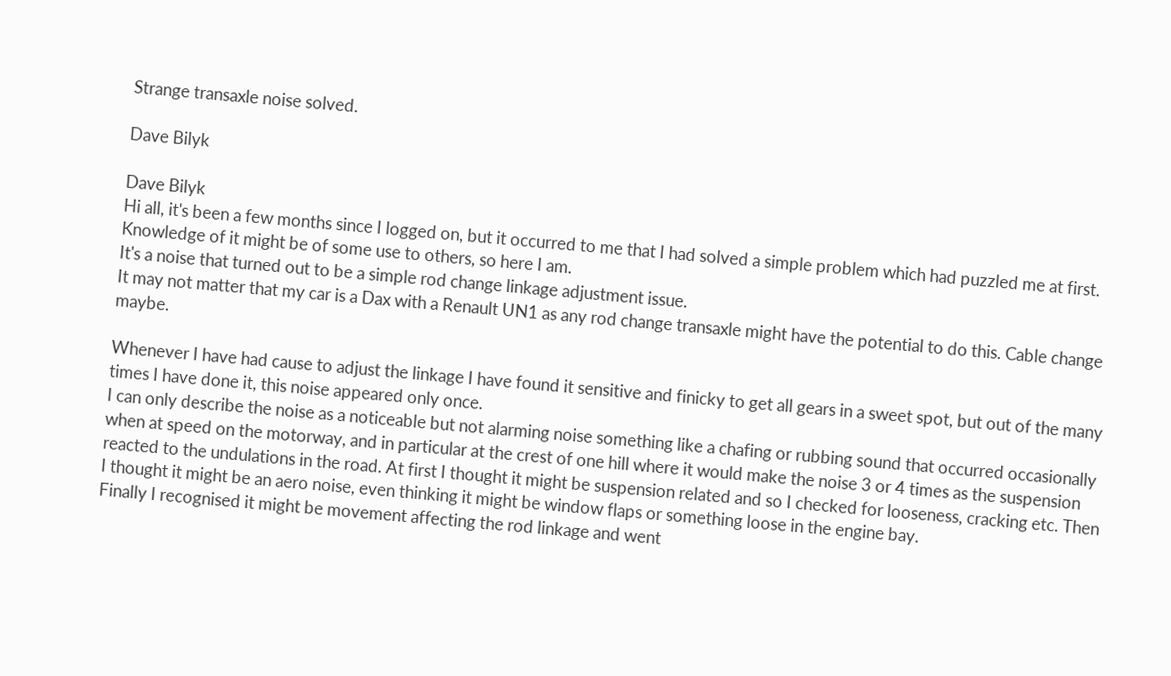Strange transaxle noise solved.

Dave Bilyk

Dave Bilyk
Hi all, it's been a few months since I logged on, but it occurred to me that I had solved a simple problem which had puzzled me at first. Knowledge of it might be of some use to others, so here I am.
It's a noise that turned out to be a simple rod change linkage adjustment issue.
It may not matter that my car is a Dax with a Renault UN1 as any rod change transaxle might have the potential to do this. Cable change maybe.

Whenever I have had cause to adjust the linkage I have found it sensitive and finicky to get all gears in a sweet spot, but out of the many times I have done it, this noise appeared only once.
I can only describe the noise as a noticeable but not alarming noise something like a chafing or rubbing sound that occurred occasionally when at speed on the motorway, and in particular at the crest of one hill where it would make the noise 3 or 4 times as the suspension reacted to the undulations in the road. At first I thought it might be suspension related and so I checked for looseness, cracking etc. Then I thought it might be an aero noise, even thinking it might be window flaps or something loose in the engine bay.
Finally I recognised it might be movement affecting the rod linkage and went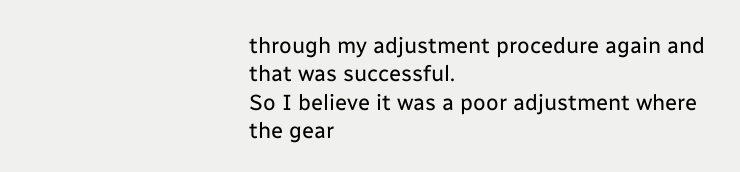through my adjustment procedure again and that was successful.
So I believe it was a poor adjustment where the gear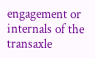engagement or internals of the transaxle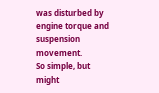was disturbed by engine torque and suspension movement.
So simple, but might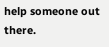help someone out there.